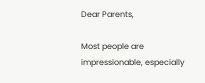Dear Parents,

Most people are impressionable, especially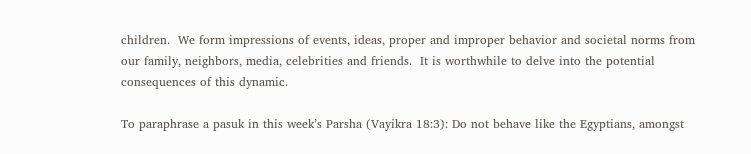children.  We form impressions of events, ideas, proper and improper behavior and societal norms from our family, neighbors, media, celebrities and friends.  It is worthwhile to delve into the potential consequences of this dynamic.

To paraphrase a pasuk in this week’s Parsha (Vayikra 18:3): Do not behave like the Egyptians, amongst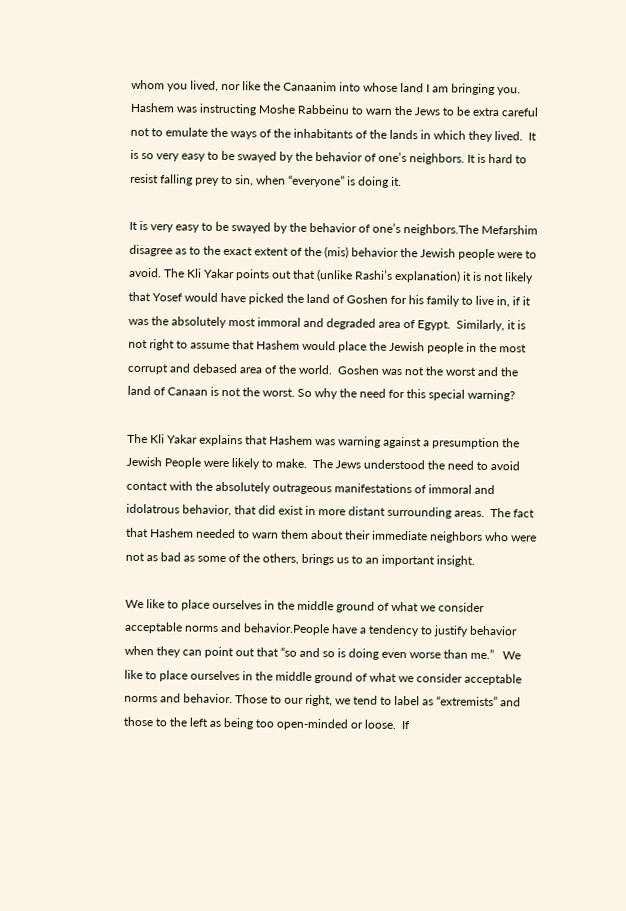whom you lived, nor like the Canaanim into whose land I am bringing you.  Hashem was instructing Moshe Rabbeinu to warn the Jews to be extra careful not to emulate the ways of the inhabitants of the lands in which they lived.  It is so very easy to be swayed by the behavior of one’s neighbors. It is hard to resist falling prey to sin, when “everyone” is doing it.

It is very easy to be swayed by the behavior of one’s neighbors.The Mefarshim disagree as to the exact extent of the (mis) behavior the Jewish people were to avoid. The Kli Yakar points out that (unlike Rashi’s explanation) it is not likely that Yosef would have picked the land of Goshen for his family to live in, if it was the absolutely most immoral and degraded area of Egypt.  Similarly, it is not right to assume that Hashem would place the Jewish people in the most corrupt and debased area of the world.  Goshen was not the worst and the land of Canaan is not the worst. So why the need for this special warning?

The Kli Yakar explains that Hashem was warning against a presumption the Jewish People were likely to make.  The Jews understood the need to avoid contact with the absolutely outrageous manifestations of immoral and idolatrous behavior, that did exist in more distant surrounding areas.  The fact that Hashem needed to warn them about their immediate neighbors who were not as bad as some of the others, brings us to an important insight.

We like to place ourselves in the middle ground of what we consider acceptable norms and behavior.People have a tendency to justify behavior when they can point out that “so and so is doing even worse than me.”   We like to place ourselves in the middle ground of what we consider acceptable norms and behavior. Those to our right, we tend to label as “extremists” and those to the left as being too open-minded or loose.  If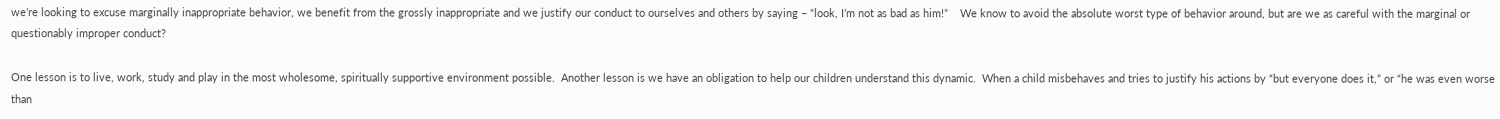we’re looking to excuse marginally inappropriate behavior, we benefit from the grossly inappropriate and we justify our conduct to ourselves and others by saying – “look, I’m not as bad as him!”    We know to avoid the absolute worst type of behavior around, but are we as careful with the marginal or questionably improper conduct?

One lesson is to live, work, study and play in the most wholesome, spiritually supportive environment possible.  Another lesson is we have an obligation to help our children understand this dynamic.  When a child misbehaves and tries to justify his actions by “but everyone does it,” or “he was even worse than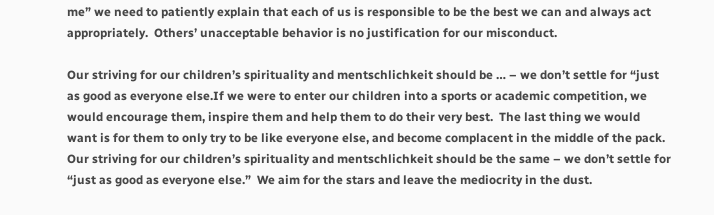me” we need to patiently explain that each of us is responsible to be the best we can and always act appropriately.  Others’ unacceptable behavior is no justification for our misconduct.

Our striving for our children’s spirituality and mentschlichkeit should be … – we don’t settle for “just as good as everyone else.If we were to enter our children into a sports or academic competition, we would encourage them, inspire them and help them to do their very best.  The last thing we would want is for them to only try to be like everyone else, and become complacent in the middle of the pack.  Our striving for our children’s spirituality and mentschlichkeit should be the same – we don’t settle for “just as good as everyone else.”  We aim for the stars and leave the mediocrity in the dust.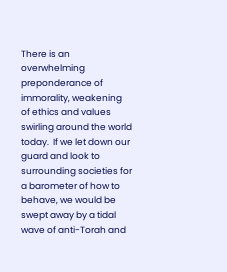There is an overwhelming preponderance of immorality, weakening of ethics and values swirling around the world today.  If we let down our guard and look to surrounding societies for a barometer of how to behave, we would be swept away by a tidal wave of anti-Torah and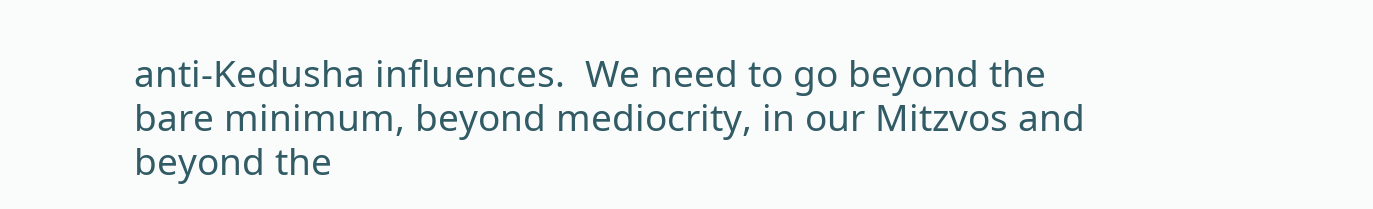anti-Kedusha influences.  We need to go beyond the bare minimum, beyond mediocrity, in our Mitzvos and beyond the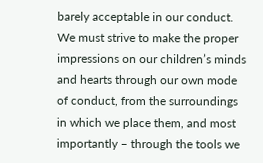barely acceptable in our conduct.   We must strive to make the proper impressions on our children’s minds and hearts through our own mode of conduct, from the surroundings in which we place them, and most importantly – through the tools we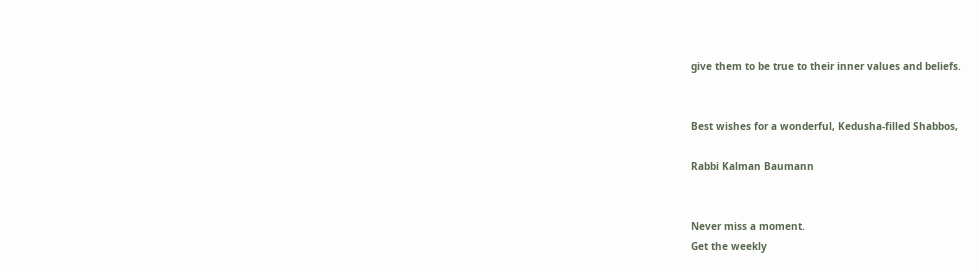give them to be true to their inner values and beliefs.


Best wishes for a wonderful, Kedusha-filled Shabbos,

Rabbi Kalman Baumann


Never miss a moment.
Get the weekly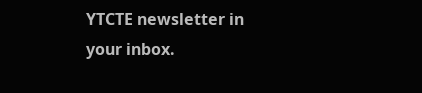YTCTE newsletter in your inbox.